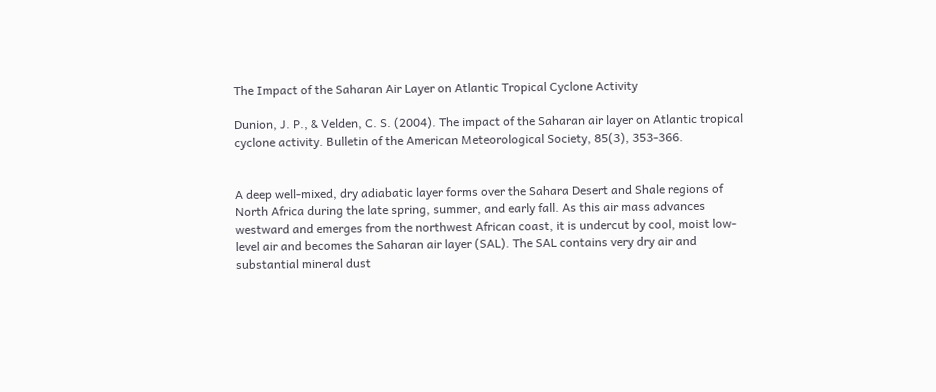The Impact of the Saharan Air Layer on Atlantic Tropical Cyclone Activity

Dunion, J. P., & Velden, C. S. (2004). The impact of the Saharan air layer on Atlantic tropical cyclone activity. Bulletin of the American Meteorological Society, 85(3), 353-366.


A deep well-mixed, dry adiabatic layer forms over the Sahara Desert and Shale regions of North Africa during the late spring, summer, and early fall. As this air mass advances westward and emerges from the northwest African coast, it is undercut by cool, moist low-level air and becomes the Saharan air layer (SAL). The SAL contains very dry air and substantial mineral dust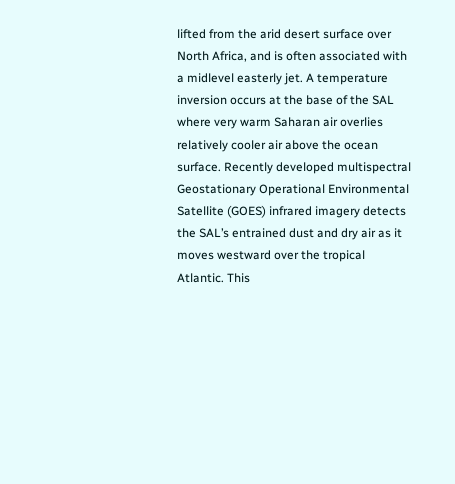lifted from the arid desert surface over North Africa, and is often associated with a midlevel easterly jet. A temperature inversion occurs at the base of the SAL where very warm Saharan air overlies relatively cooler air above the ocean surface. Recently developed multispectral Geostationary Operational Environmental Satellite (GOES) infrared imagery detects the SAL’s entrained dust and dry air as it moves westward over the tropical Atlantic. This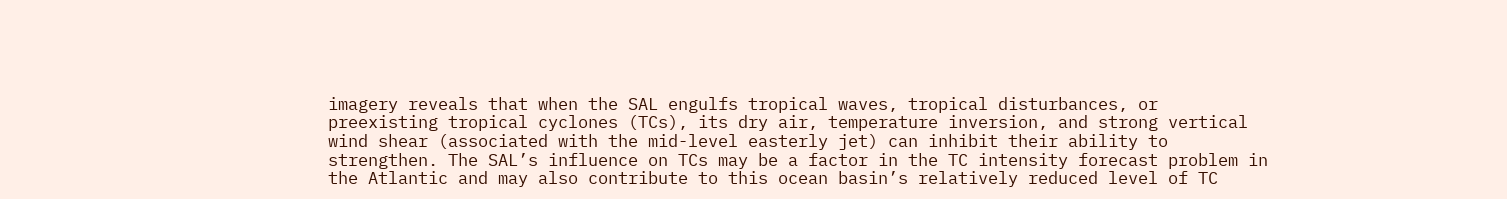imagery reveals that when the SAL engulfs tropical waves, tropical disturbances, or preexisting tropical cyclones (TCs), its dry air, temperature inversion, and strong vertical wind shear (associated with the mid-level easterly jet) can inhibit their ability to strengthen. The SAL’s influence on TCs may be a factor in the TC intensity forecast problem in the Atlantic and may also contribute to this ocean basin’s relatively reduced level of TC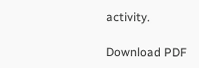activity.

Download PDF